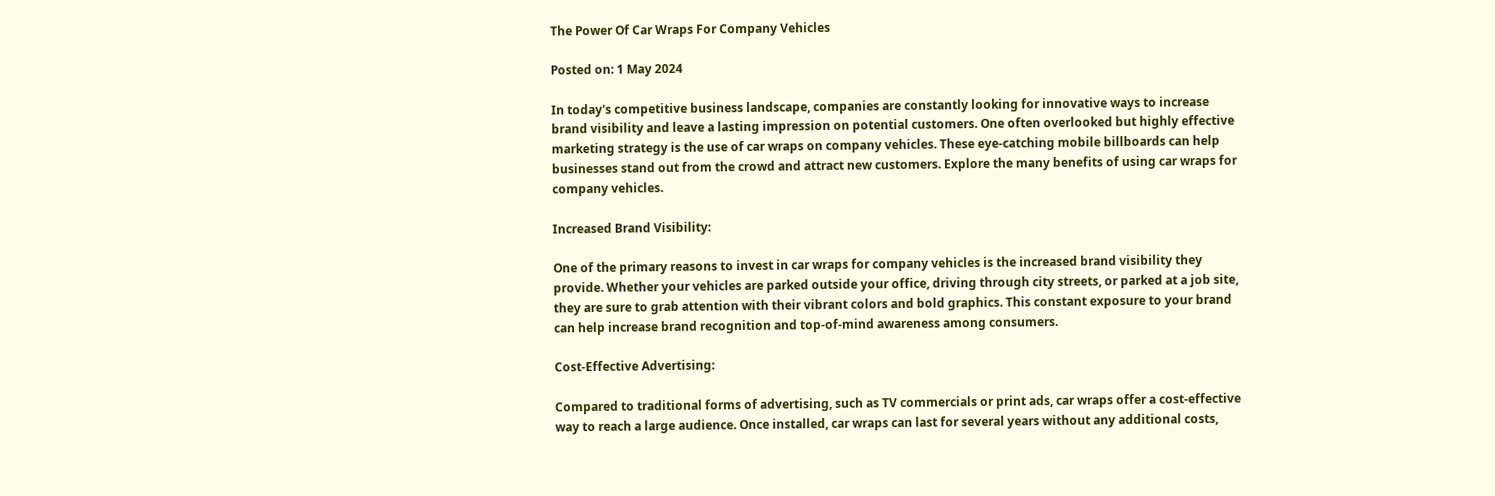The Power Of Car Wraps For Company Vehicles

Posted on: 1 May 2024

In today's competitive business landscape, companies are constantly looking for innovative ways to increase brand visibility and leave a lasting impression on potential customers. One often overlooked but highly effective marketing strategy is the use of car wraps on company vehicles. These eye-catching mobile billboards can help businesses stand out from the crowd and attract new customers. Explore the many benefits of using car wraps for company vehicles.

Increased Brand Visibility:

One of the primary reasons to invest in car wraps for company vehicles is the increased brand visibility they provide. Whether your vehicles are parked outside your office, driving through city streets, or parked at a job site, they are sure to grab attention with their vibrant colors and bold graphics. This constant exposure to your brand can help increase brand recognition and top-of-mind awareness among consumers.

Cost-Effective Advertising:

Compared to traditional forms of advertising, such as TV commercials or print ads, car wraps offer a cost-effective way to reach a large audience. Once installed, car wraps can last for several years without any additional costs,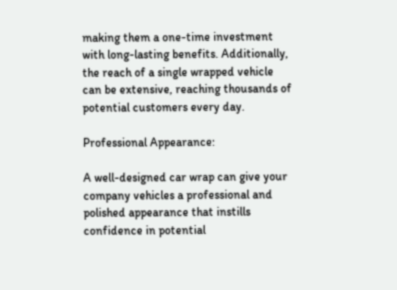making them a one-time investment with long-lasting benefits. Additionally, the reach of a single wrapped vehicle can be extensive, reaching thousands of potential customers every day.

Professional Appearance:

A well-designed car wrap can give your company vehicles a professional and polished appearance that instills confidence in potential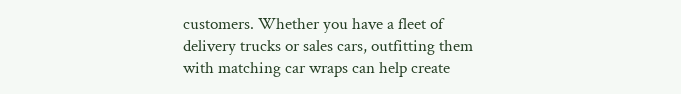customers. Whether you have a fleet of delivery trucks or sales cars, outfitting them with matching car wraps can help create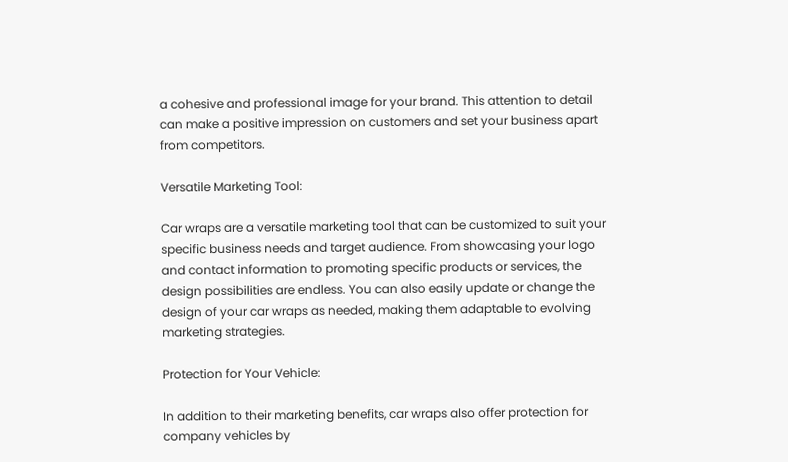a cohesive and professional image for your brand. This attention to detail can make a positive impression on customers and set your business apart from competitors.

Versatile Marketing Tool:

Car wraps are a versatile marketing tool that can be customized to suit your specific business needs and target audience. From showcasing your logo and contact information to promoting specific products or services, the design possibilities are endless. You can also easily update or change the design of your car wraps as needed, making them adaptable to evolving marketing strategies.

Protection for Your Vehicle:

In addition to their marketing benefits, car wraps also offer protection for company vehicles by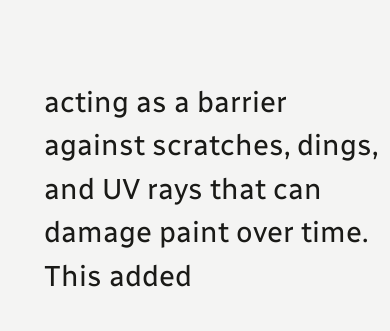acting as a barrier against scratches, dings, and UV rays that can damage paint over time. This added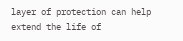layer of protection can help extend the life of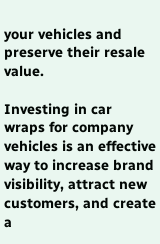your vehicles and preserve their resale value.

Investing in car wraps for company vehicles is an effective way to increase brand visibility, attract new customers, and create a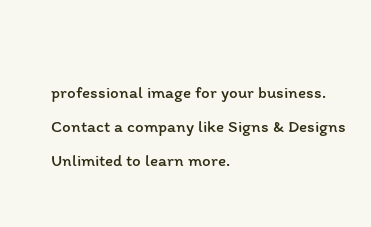professional image for your business. Contact a company like Signs & Designs Unlimited to learn more.